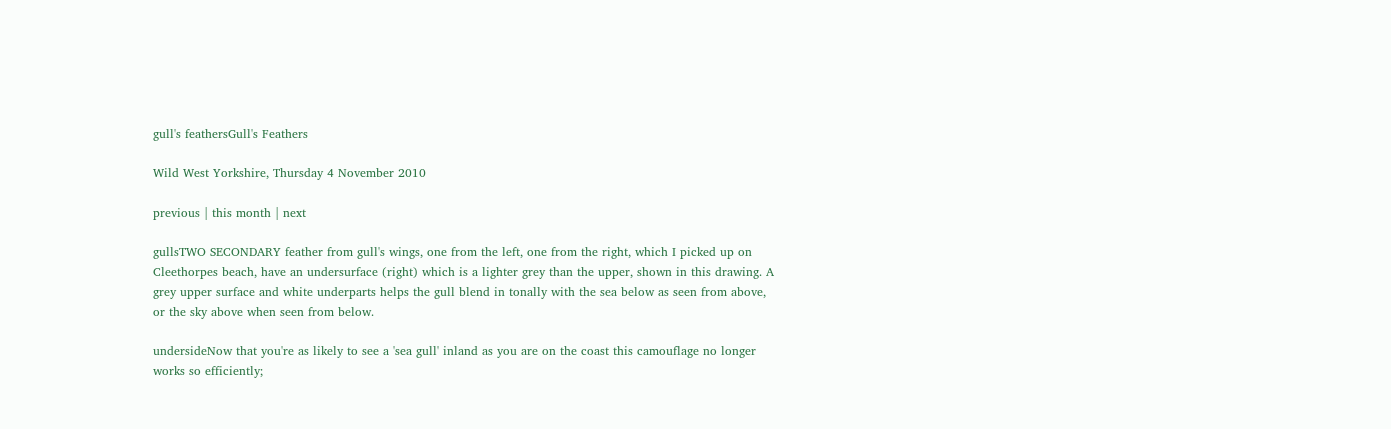gull's feathersGull's Feathers

Wild West Yorkshire, Thursday 4 November 2010

previous | this month | next

gullsTWO SECONDARY feather from gull's wings, one from the left, one from the right, which I picked up on Cleethorpes beach, have an undersurface (right) which is a lighter grey than the upper, shown in this drawing. A grey upper surface and white underparts helps the gull blend in tonally with the sea below as seen from above, or the sky above when seen from below.

undersideNow that you're as likely to see a 'sea gull' inland as you are on the coast this camouflage no longer works so efficiently;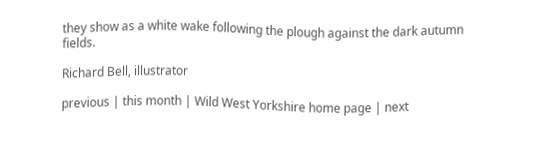they show as a white wake following the plough against the dark autumn fields.

Richard Bell, illustrator

previous | this month | Wild West Yorkshire home page | next